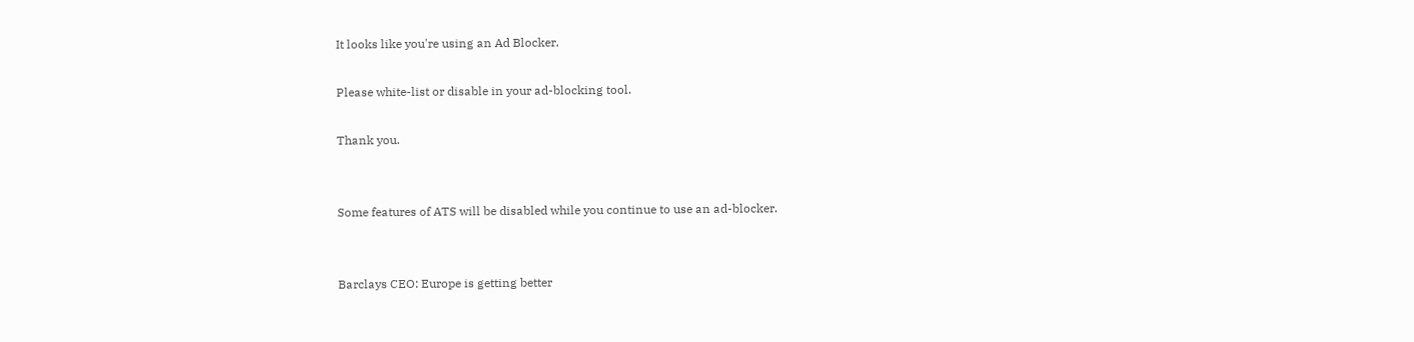It looks like you're using an Ad Blocker.

Please white-list or disable in your ad-blocking tool.

Thank you.


Some features of ATS will be disabled while you continue to use an ad-blocker.


Barclays CEO: Europe is getting better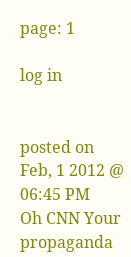page: 1

log in


posted on Feb, 1 2012 @ 06:45 PM
Oh CNN Your propaganda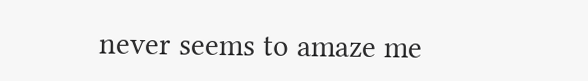never seems to amaze me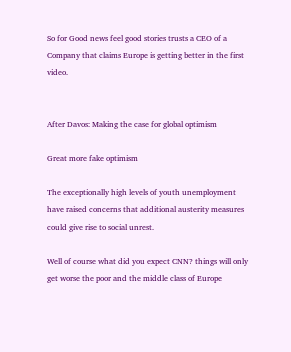So for Good news feel good stories trusts a CEO of a Company that claims Europe is getting better in the first video.


After Davos: Making the case for global optimism

Great more fake optimism

The exceptionally high levels of youth unemployment have raised concerns that additional austerity measures could give rise to social unrest.

Well of course what did you expect CNN? things will only get worse the poor and the middle class of Europe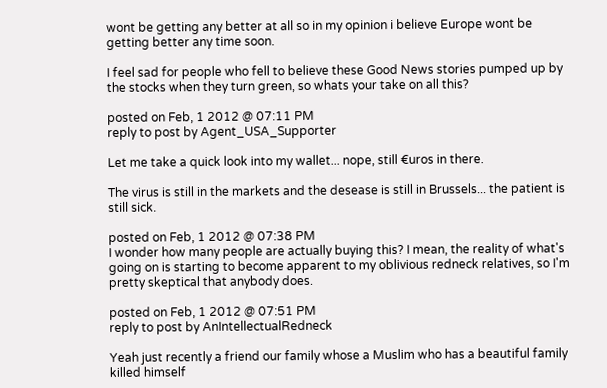wont be getting any better at all so in my opinion i believe Europe wont be getting better any time soon.

I feel sad for people who fell to believe these Good News stories pumped up by the stocks when they turn green, so whats your take on all this?

posted on Feb, 1 2012 @ 07:11 PM
reply to post by Agent_USA_Supporter

Let me take a quick look into my wallet... nope, still €uros in there.

The virus is still in the markets and the desease is still in Brussels... the patient is still sick.

posted on Feb, 1 2012 @ 07:38 PM
I wonder how many people are actually buying this? I mean, the reality of what's going on is starting to become apparent to my oblivious redneck relatives, so I'm pretty skeptical that anybody does.

posted on Feb, 1 2012 @ 07:51 PM
reply to post by AnIntellectualRedneck

Yeah just recently a friend our family whose a Muslim who has a beautiful family killed himself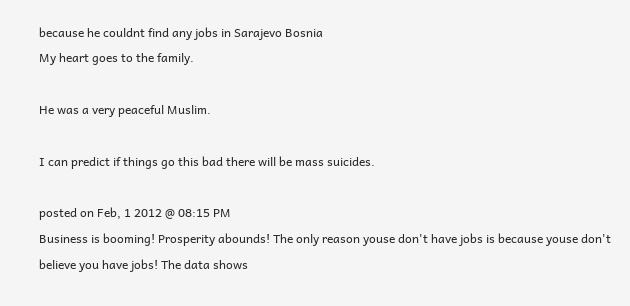because he couldnt find any jobs in Sarajevo Bosnia
My heart goes to the family.

He was a very peaceful Muslim.

I can predict if things go this bad there will be mass suicides.

posted on Feb, 1 2012 @ 08:15 PM
Business is booming! Prosperity abounds! The only reason youse don't have jobs is because youse don't believe you have jobs! The data shows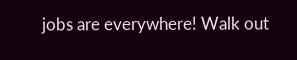jobs are everywhere! Walk out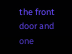the front door and one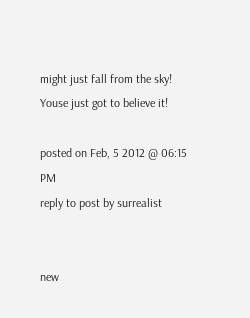might just fall from the sky! Youse just got to believe it!

posted on Feb, 5 2012 @ 06:15 PM
reply to post by surrealist


new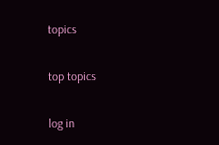topics

top topics

log in